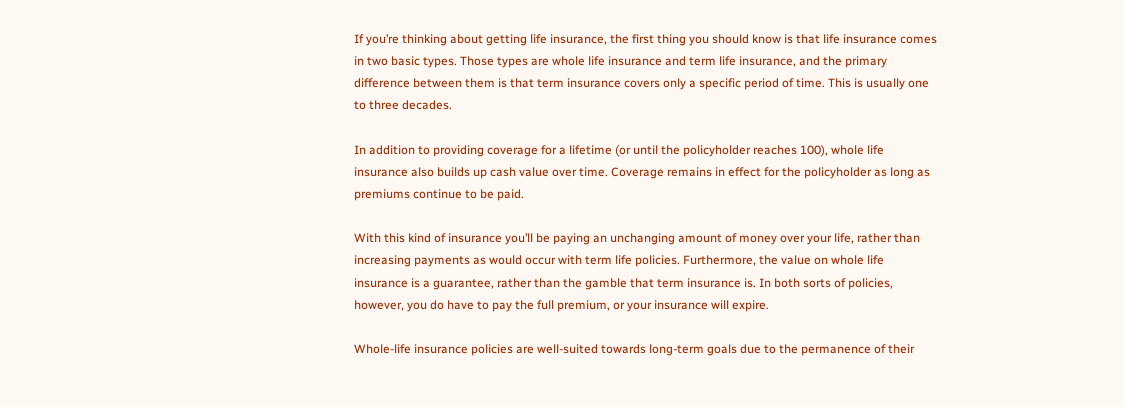If you’re thinking about getting life insurance, the first thing you should know is that life insurance comes in two basic types. Those types are whole life insurance and term life insurance, and the primary difference between them is that term insurance covers only a specific period of time. This is usually one to three decades.

In addition to providing coverage for a lifetime (or until the policyholder reaches 100), whole life insurance also builds up cash value over time. Coverage remains in effect for the policyholder as long as premiums continue to be paid.

With this kind of insurance you’ll be paying an unchanging amount of money over your life, rather than increasing payments as would occur with term life policies. Furthermore, the value on whole life insurance is a guarantee, rather than the gamble that term insurance is. In both sorts of policies, however, you do have to pay the full premium, or your insurance will expire.

Whole-life insurance policies are well-suited towards long-term goals due to the permanence of their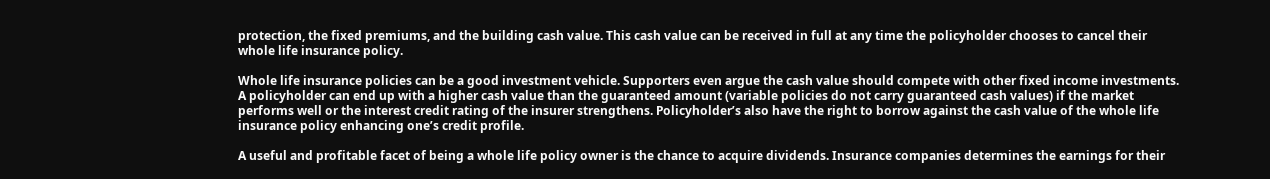protection, the fixed premiums, and the building cash value. This cash value can be received in full at any time the policyholder chooses to cancel their whole life insurance policy.

Whole life insurance policies can be a good investment vehicle. Supporters even argue the cash value should compete with other fixed income investments. A policyholder can end up with a higher cash value than the guaranteed amount (variable policies do not carry guaranteed cash values) if the market performs well or the interest credit rating of the insurer strengthens. Policyholder’s also have the right to borrow against the cash value of the whole life insurance policy enhancing one’s credit profile.

A useful and profitable facet of being a whole life policy owner is the chance to acquire dividends. Insurance companies determines the earnings for their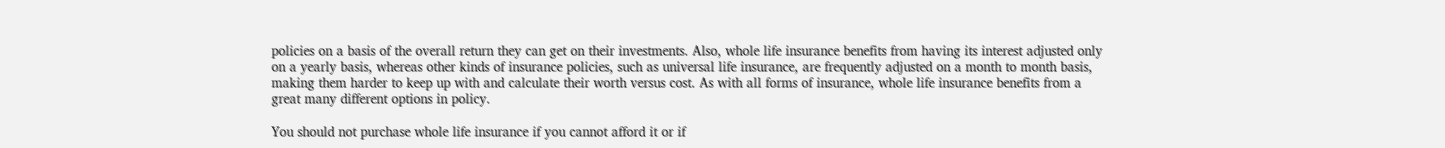policies on a basis of the overall return they can get on their investments. Also, whole life insurance benefits from having its interest adjusted only on a yearly basis, whereas other kinds of insurance policies, such as universal life insurance, are frequently adjusted on a month to month basis, making them harder to keep up with and calculate their worth versus cost. As with all forms of insurance, whole life insurance benefits from a great many different options in policy.

You should not purchase whole life insurance if you cannot afford it or if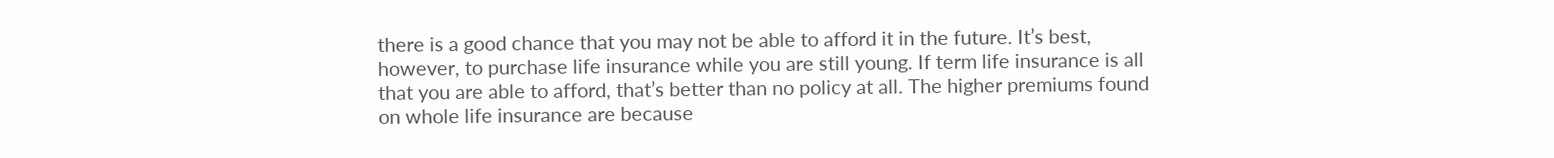there is a good chance that you may not be able to afford it in the future. It’s best, however, to purchase life insurance while you are still young. If term life insurance is all that you are able to afford, that’s better than no policy at all. The higher premiums found on whole life insurance are because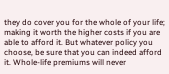they do cover you for the whole of your life; making it worth the higher costs if you are able to afford it. But whatever policy you choose, be sure that you can indeed afford it. Whole-life premiums will never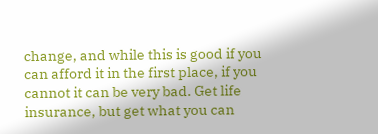change, and while this is good if you can afford it in the first place, if you cannot it can be very bad. Get life insurance, but get what you can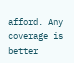afford. Any coverage is better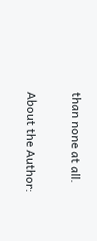than none at all.

About the Author: